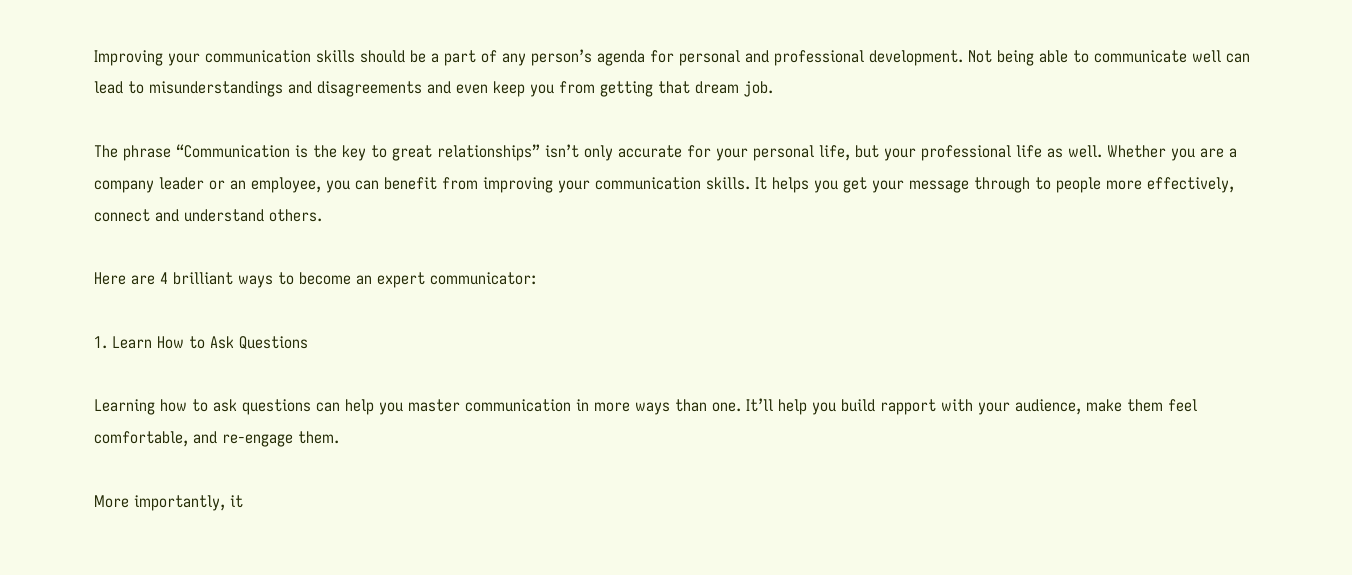Improving your communication skills should be a part of any person’s agenda for personal and professional development. Not being able to communicate well can lead to misunderstandings and disagreements and even keep you from getting that dream job.

The phrase “Communication is the key to great relationships” isn’t only accurate for your personal life, but your professional life as well. Whether you are a company leader or an employee, you can benefit from improving your communication skills. It helps you get your message through to people more effectively, connect and understand others.

Here are 4 brilliant ways to become an expert communicator:

1. Learn How to Ask Questions

Learning how to ask questions can help you master communication in more ways than one. It’ll help you build rapport with your audience, make them feel comfortable, and re-engage them.

More importantly, it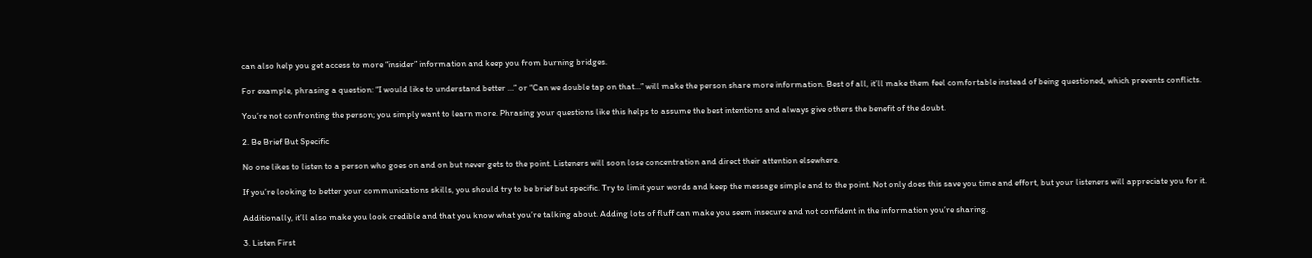can also help you get access to more “insider” information and keep you from burning bridges.

For example, phrasing a question: “I would like to understand better …” or “Can we double tap on that…” will make the person share more information. Best of all, it’ll make them feel comfortable instead of being questioned, which prevents conflicts.

You’re not confronting the person; you simply want to learn more. Phrasing your questions like this helps to assume the best intentions and always give others the benefit of the doubt.

2. Be Brief But Specific

No one likes to listen to a person who goes on and on but never gets to the point. Listeners will soon lose concentration and direct their attention elsewhere.

If you’re looking to better your communications skills, you should try to be brief but specific. Try to limit your words and keep the message simple and to the point. Not only does this save you time and effort, but your listeners will appreciate you for it.

Additionally, it’ll also make you look credible and that you know what you’re talking about. Adding lots of fluff can make you seem insecure and not confident in the information you’re sharing.

3. Listen First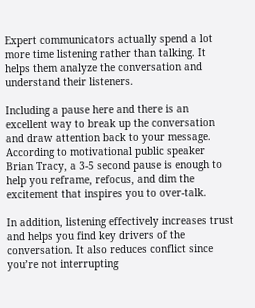Expert communicators actually spend a lot more time listening rather than talking. It helps them analyze the conversation and understand their listeners.

Including a pause here and there is an excellent way to break up the conversation and draw attention back to your message. According to motivational public speaker Brian Tracy, a 3-5 second pause is enough to help you reframe, refocus, and dim the excitement that inspires you to over-talk.

In addition, listening effectively increases trust and helps you find key drivers of the conversation. It also reduces conflict since you’re not interrupting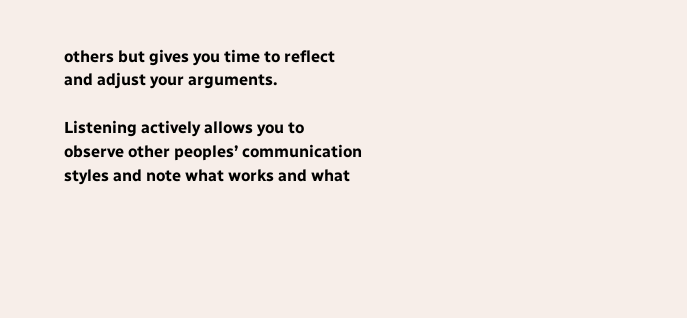others but gives you time to reflect and adjust your arguments.

Listening actively allows you to observe other peoples’ communication styles and note what works and what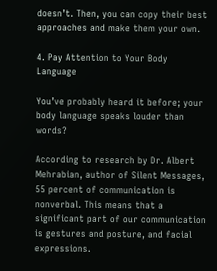doesn’t. Then, you can copy their best approaches and make them your own.

4. Pay Attention to Your Body Language

You’ve probably heard it before; your body language speaks louder than words?

According to research by Dr. Albert Mehrabian, author of Silent Messages, 55 percent of communication is nonverbal. This means that a significant part of our communication is gestures and posture, and facial expressions.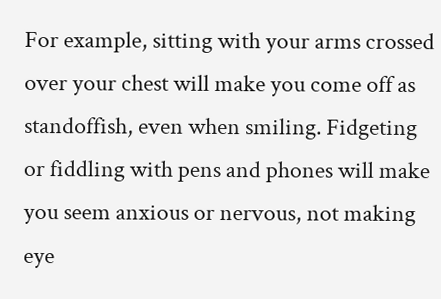For example, sitting with your arms crossed over your chest will make you come off as standoffish, even when smiling. Fidgeting or fiddling with pens and phones will make you seem anxious or nervous, not making eye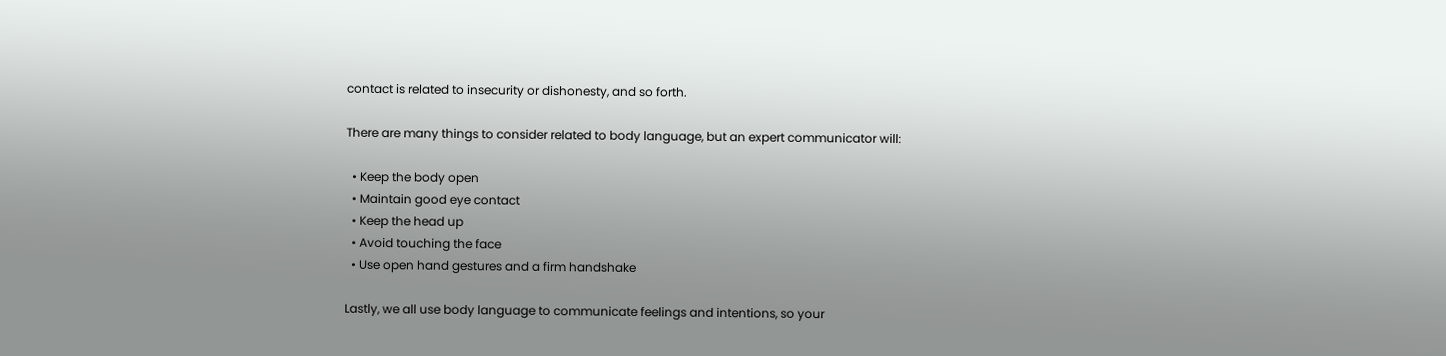contact is related to insecurity or dishonesty, and so forth.

There are many things to consider related to body language, but an expert communicator will:

  • Keep the body open
  • Maintain good eye contact
  • Keep the head up
  • Avoid touching the face
  • Use open hand gestures and a firm handshake

Lastly, we all use body language to communicate feelings and intentions, so your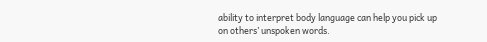ability to interpret body language can help you pick up on others’ unspoken words.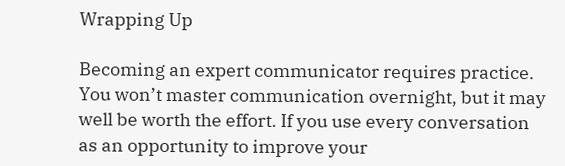Wrapping Up

Becoming an expert communicator requires practice. You won’t master communication overnight, but it may well be worth the effort. If you use every conversation as an opportunity to improve your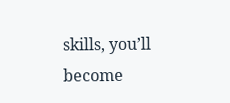skills, you’ll become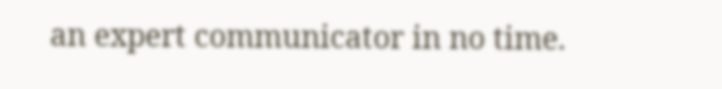an expert communicator in no time.